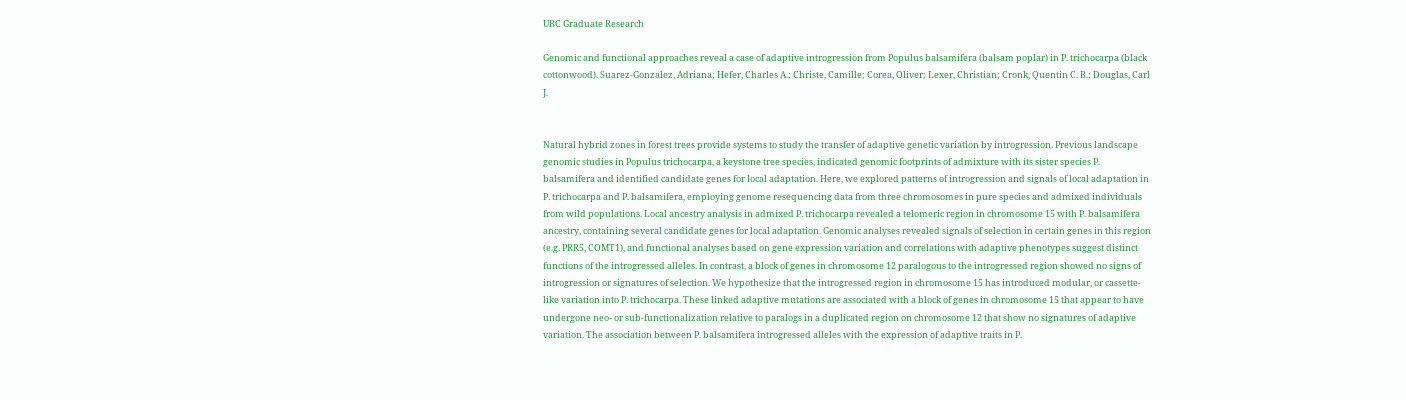UBC Graduate Research

Genomic and functional approaches reveal a case of adaptive introgression from Populus balsamifera (balsam poplar) in P. trichocarpa (black cottonwood). Suarez-Gonzalez, Adriana; Hefer, Charles A.; Christe, Camille; Corea, Oliver; Lexer, Christian; Cronk, Quentin C. B.; Douglas, Carl J.


Natural hybrid zones in forest trees provide systems to study the transfer of adaptive genetic variation by introgression. Previous landscape genomic studies in Populus trichocarpa, a keystone tree species, indicated genomic footprints of admixture with its sister species P. balsamifera and identified candidate genes for local adaptation. Here, we explored patterns of introgression and signals of local adaptation in P. trichocarpa and P. balsamifera, employing genome resequencing data from three chromosomes in pure species and admixed individuals from wild populations. Local ancestry analysis in admixed P. trichocarpa revealed a telomeric region in chromosome 15 with P. balsamifera ancestry, containing several candidate genes for local adaptation. Genomic analyses revealed signals of selection in certain genes in this region (e.g. PRR5, COMT1), and functional analyses based on gene expression variation and correlations with adaptive phenotypes suggest distinct functions of the introgressed alleles. In contrast, a block of genes in chromosome 12 paralogous to the introgressed region showed no signs of introgression or signatures of selection. We hypothesize that the introgressed region in chromosome 15 has introduced modular, or cassette-like variation into P. trichocarpa. These linked adaptive mutations are associated with a block of genes in chromosome 15 that appear to have undergone neo- or sub-functionalization relative to paralogs in a duplicated region on chromosome 12 that show no signatures of adaptive variation. The association between P. balsamifera introgressed alleles with the expression of adaptive traits in P.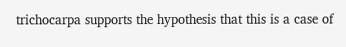trichocarpa supports the hypothesis that this is a case of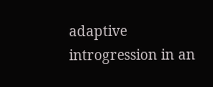adaptive introgression in an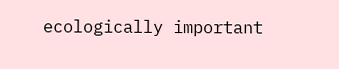ecologically important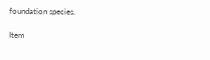foundation species.

Item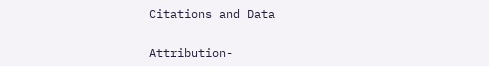Citations and Data


Attribution-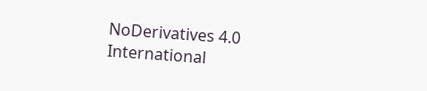NoDerivatives 4.0 International